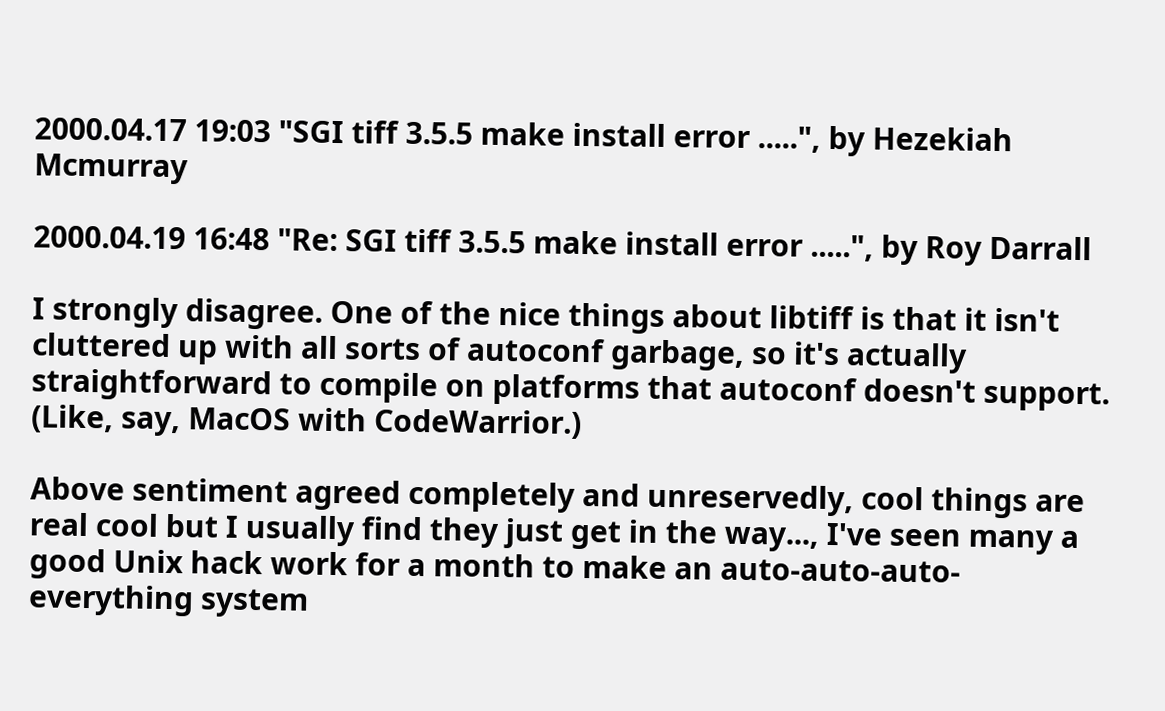2000.04.17 19:03 "SGI tiff 3.5.5 make install error .....", by Hezekiah Mcmurray

2000.04.19 16:48 "Re: SGI tiff 3.5.5 make install error .....", by Roy Darrall

I strongly disagree. One of the nice things about libtiff is that it isn't cluttered up with all sorts of autoconf garbage, so it's actually straightforward to compile on platforms that autoconf doesn't support. (Like, say, MacOS with CodeWarrior.)

Above sentiment agreed completely and unreservedly, cool things are real cool but I usually find they just get in the way..., I've seen many a good Unix hack work for a month to make an auto-auto-auto-everything system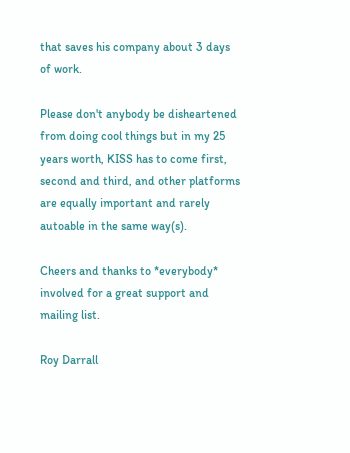that saves his company about 3 days of work.

Please don't anybody be disheartened from doing cool things but in my 25 years worth, KISS has to come first, second and third, and other platforms are equally important and rarely autoable in the same way(s).

Cheers and thanks to *everybody* involved for a great support and mailing list.

Roy Darrall